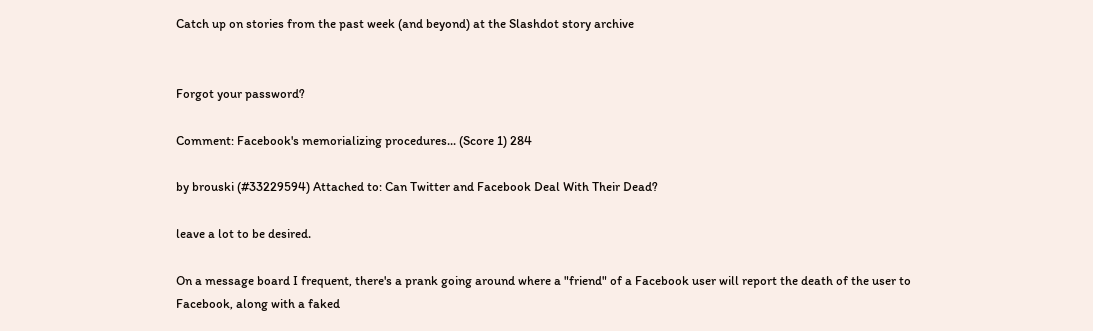Catch up on stories from the past week (and beyond) at the Slashdot story archive


Forgot your password?

Comment: Facebook's memorializing procedures... (Score 1) 284

by brouski (#33229594) Attached to: Can Twitter and Facebook Deal With Their Dead?

leave a lot to be desired.

On a message board I frequent, there's a prank going around where a "friend" of a Facebook user will report the death of the user to Facebook, along with a faked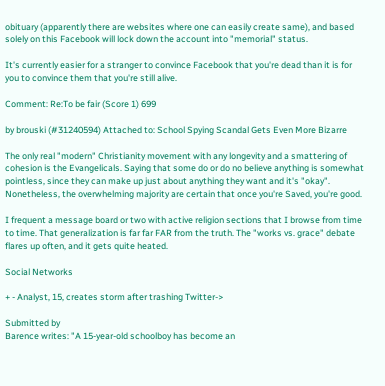obituary (apparently there are websites where one can easily create same), and based solely on this Facebook will lock down the account into "memorial" status.

It's currently easier for a stranger to convince Facebook that you're dead than it is for you to convince them that you're still alive.

Comment: Re:To be fair (Score 1) 699

by brouski (#31240594) Attached to: School Spying Scandal Gets Even More Bizarre

The only real "modern" Christianity movement with any longevity and a smattering of cohesion is the Evangelicals. Saying that some do or do no believe anything is somewhat pointless, since they can make up just about anything they want and it's "okay". Nonetheless, the overwhelming majority are certain that once you're Saved, you're good.

I frequent a message board or two with active religion sections that I browse from time to time. That generalization is far far FAR from the truth. The "works vs. grace" debate flares up often, and it gets quite heated.

Social Networks

+ - Analyst, 15, creates storm after trashing Twitter->

Submitted by
Barence writes: "A 15-year-old schoolboy has become an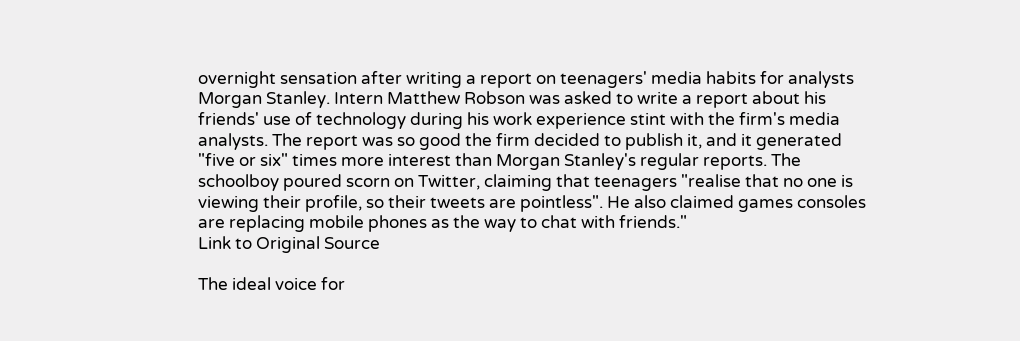overnight sensation after writing a report on teenagers' media habits for analysts Morgan Stanley. Intern Matthew Robson was asked to write a report about his friends' use of technology during his work experience stint with the firm's media analysts. The report was so good the firm decided to publish it, and it generated "five or six" times more interest than Morgan Stanley's regular reports. The schoolboy poured scorn on Twitter, claiming that teenagers "realise that no one is viewing their profile, so their tweets are pointless". He also claimed games consoles are replacing mobile phones as the way to chat with friends."
Link to Original Source

The ideal voice for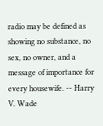radio may be defined as showing no substance, no sex, no owner, and a message of importance for every housewife. -- Harry V. Wade